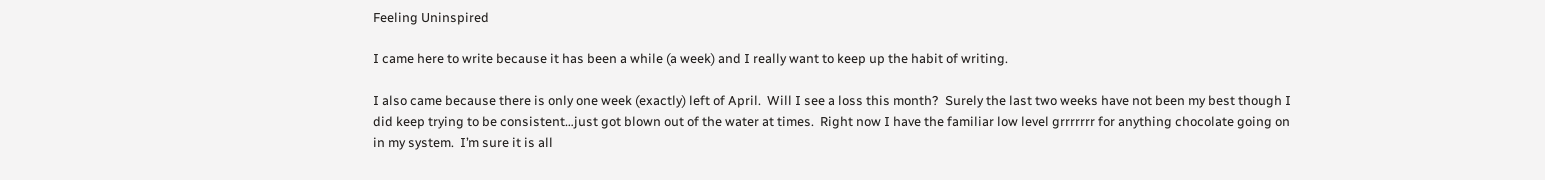Feeling Uninspired

I came here to write because it has been a while (a week) and I really want to keep up the habit of writing.

I also came because there is only one week (exactly) left of April.  Will I see a loss this month?  Surely the last two weeks have not been my best though I did keep trying to be consistent…just got blown out of the water at times.  Right now I have the familiar low level grrrrrrr for anything chocolate going on in my system.  I’m sure it is all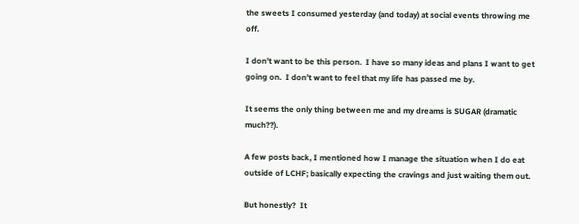the sweets I consumed yesterday (and today) at social events throwing me off.

I don’t want to be this person.  I have so many ideas and plans I want to get going on.  I don’t want to feel that my life has passed me by.

It seems the only thing between me and my dreams is SUGAR (dramatic much??).

A few posts back, I mentioned how I manage the situation when I do eat outside of LCHF; basically expecting the cravings and just waiting them out.

But honestly?  It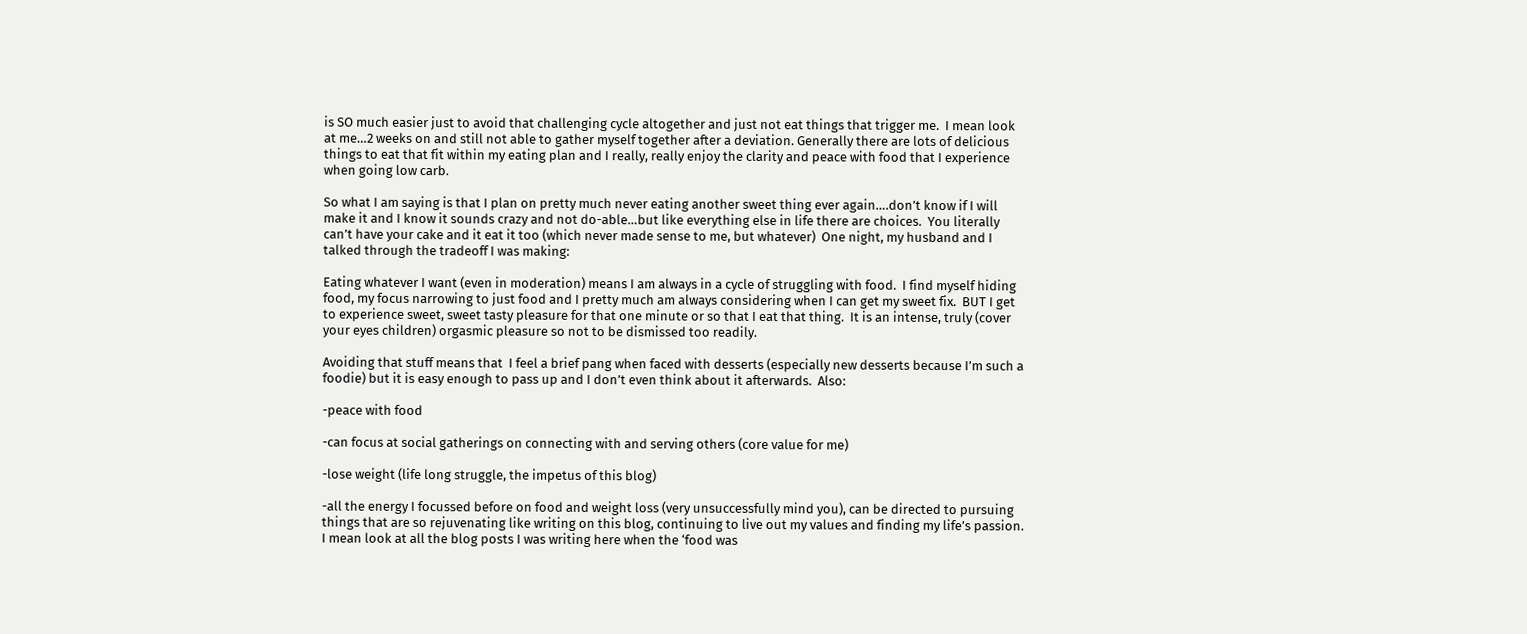is SO much easier just to avoid that challenging cycle altogether and just not eat things that trigger me.  I mean look at me…2 weeks on and still not able to gather myself together after a deviation. Generally there are lots of delicious things to eat that fit within my eating plan and I really, really enjoy the clarity and peace with food that I experience when going low carb.

So what I am saying is that I plan on pretty much never eating another sweet thing ever again….don’t know if I will make it and I know it sounds crazy and not do-able…but like everything else in life there are choices.  You literally can’t have your cake and it eat it too (which never made sense to me, but whatever)  One night, my husband and I talked through the tradeoff I was making:

Eating whatever I want (even in moderation) means I am always in a cycle of struggling with food.  I find myself hiding food, my focus narrowing to just food and I pretty much am always considering when I can get my sweet fix.  BUT I get to experience sweet, sweet tasty pleasure for that one minute or so that I eat that thing.  It is an intense, truly (cover your eyes children) orgasmic pleasure so not to be dismissed too readily.

Avoiding that stuff means that  I feel a brief pang when faced with desserts (especially new desserts because I’m such a foodie) but it is easy enough to pass up and I don’t even think about it afterwards.  Also:

-peace with food

-can focus at social gatherings on connecting with and serving others (core value for me)

-lose weight (life long struggle, the impetus of this blog)

-all the energy I focussed before on food and weight loss (very unsuccessfully mind you), can be directed to pursuing things that are so rejuvenating like writing on this blog, continuing to live out my values and finding my life’s passion.  I mean look at all the blog posts I was writing here when the ‘food was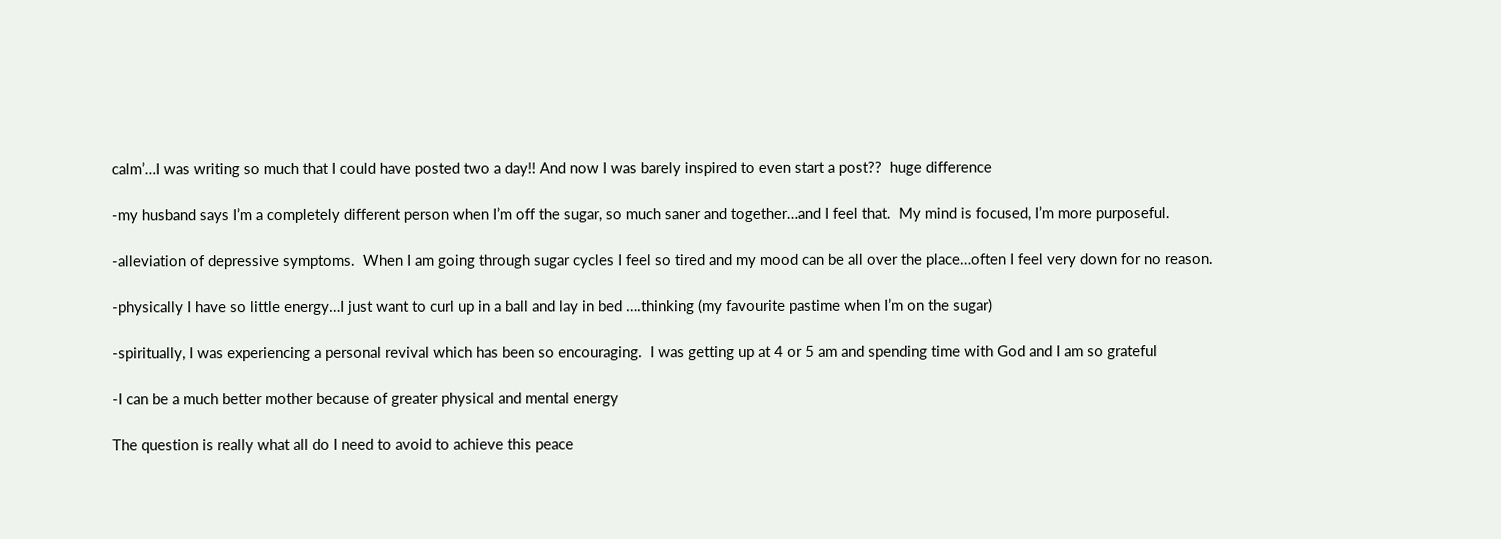calm’…I was writing so much that I could have posted two a day!! And now I was barely inspired to even start a post??  huge difference

-my husband says I’m a completely different person when I’m off the sugar, so much saner and together…and I feel that.  My mind is focused, I’m more purposeful.

-alleviation of depressive symptoms.  When I am going through sugar cycles I feel so tired and my mood can be all over the place…often I feel very down for no reason.

-physically I have so little energy…I just want to curl up in a ball and lay in bed ….thinking (my favourite pastime when I’m on the sugar)

-spiritually, I was experiencing a personal revival which has been so encouraging.  I was getting up at 4 or 5 am and spending time with God and I am so grateful

-I can be a much better mother because of greater physical and mental energy

The question is really what all do I need to avoid to achieve this peace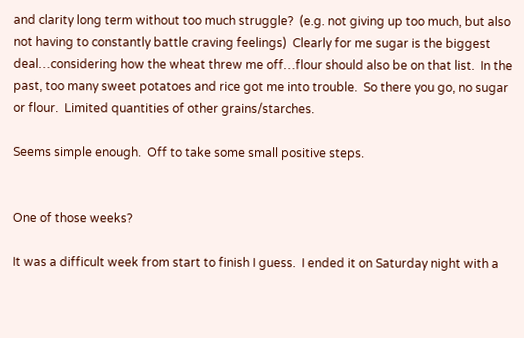and clarity long term without too much struggle?  (e.g. not giving up too much, but also not having to constantly battle craving feelings)  Clearly for me sugar is the biggest deal…considering how the wheat threw me off…flour should also be on that list.  In the past, too many sweet potatoes and rice got me into trouble.  So there you go, no sugar or flour.  Limited quantities of other grains/starches.

Seems simple enough.  Off to take some small positive steps.


One of those weeks?

It was a difficult week from start to finish I guess.  I ended it on Saturday night with a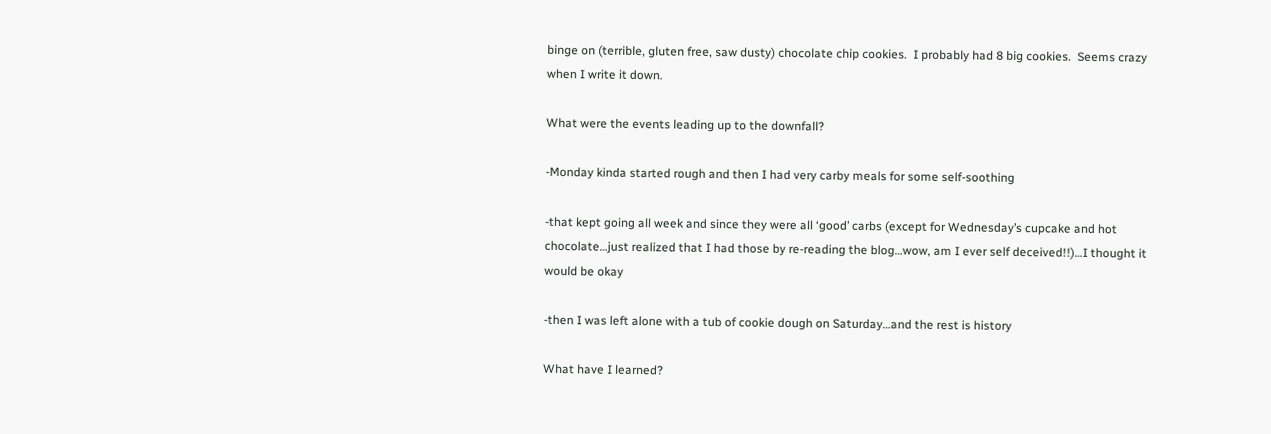binge on (terrible, gluten free, saw dusty) chocolate chip cookies.  I probably had 8 big cookies.  Seems crazy when I write it down.

What were the events leading up to the downfall?

-Monday kinda started rough and then I had very carby meals for some self-soothing

-that kept going all week and since they were all ‘good’ carbs (except for Wednesday’s cupcake and hot chocolate…just realized that I had those by re-reading the blog…wow, am I ever self deceived!!)…I thought it would be okay

-then I was left alone with a tub of cookie dough on Saturday…and the rest is history

What have I learned?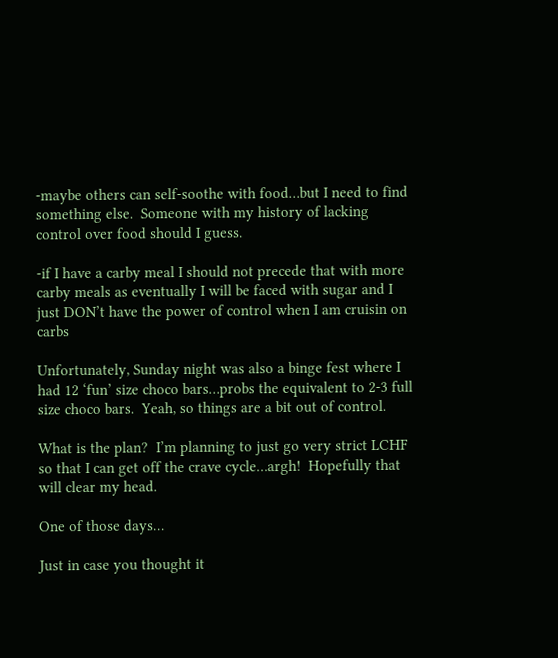-maybe others can self-soothe with food…but I need to find something else.  Someone with my history of lacking control over food should I guess.

-if I have a carby meal I should not precede that with more carby meals as eventually I will be faced with sugar and I just DON’t have the power of control when I am cruisin on carbs

Unfortunately, Sunday night was also a binge fest where I had 12 ‘fun’ size choco bars…probs the equivalent to 2-3 full size choco bars.  Yeah, so things are a bit out of control.

What is the plan?  I’m planning to just go very strict LCHF so that I can get off the crave cycle…argh!  Hopefully that will clear my head.

One of those days…

Just in case you thought it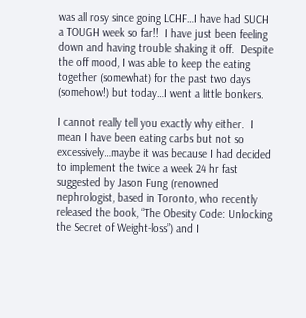was all rosy since going LCHF…I have had SUCH a TOUGH week so far!!  I have just been feeling down and having trouble shaking it off.  Despite the off mood, I was able to keep the eating together (somewhat) for the past two days (somehow!) but today…I went a little bonkers.

I cannot really tell you exactly why either.  I mean I have been eating carbs but not so excessively…maybe it was because I had decided to implement the twice a week 24 hr fast suggested by Jason Fung (renowned nephrologist, based in Toronto, who recently released the book, “The Obesity Code: Unlocking the Secret of Weight-loss”) and I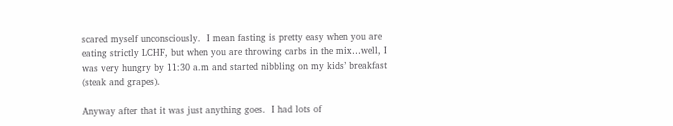scared myself unconsciously.  I mean fasting is pretty easy when you are eating strictly LCHF, but when you are throwing carbs in the mix…well, I was very hungry by 11:30 a.m and started nibbling on my kids’ breakfast (steak and grapes).

Anyway after that it was just anything goes.  I had lots of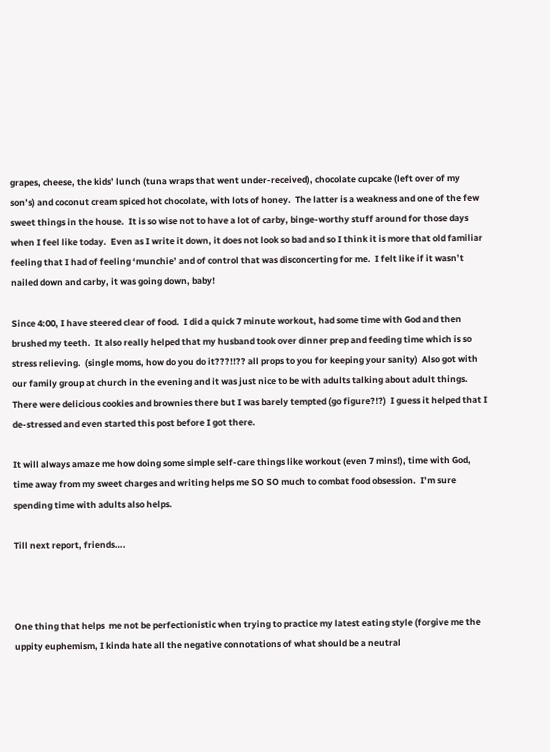grapes, cheese, the kids’ lunch (tuna wraps that went under-received), chocolate cupcake (left over of my son’s) and coconut cream spiced hot chocolate, with lots of honey.  The latter is a weakness and one of the few sweet things in the house.  It is so wise not to have a lot of carby, binge-worthy stuff around for those days when I feel like today.  Even as I write it down, it does not look so bad and so I think it is more that old familiar feeling that I had of feeling ‘munchie’ and of control that was disconcerting for me.  I felt like if it wasn’t nailed down and carby, it was going down, baby!

Since 4:00, I have steered clear of food.  I did a quick 7 minute workout, had some time with God and then brushed my teeth.  It also really helped that my husband took over dinner prep and feeding time which is so stress relieving.  (single moms, how do you do it???!!?? all props to you for keeping your sanity)  Also got with our family group at church in the evening and it was just nice to be with adults talking about adult things.  There were delicious cookies and brownies there but I was barely tempted (go figure?!?)  I guess it helped that I de-stressed and even started this post before I got there.

It will always amaze me how doing some simple self-care things like workout (even 7 mins!), time with God, time away from my sweet charges and writing helps me SO SO much to combat food obsession.  I’m sure spending time with adults also helps.

Till next report, friends….



One thing that helps  me not be perfectionistic when trying to practice my latest eating style (forgive me the uppity euphemism, I kinda hate all the negative connotations of what should be a neutral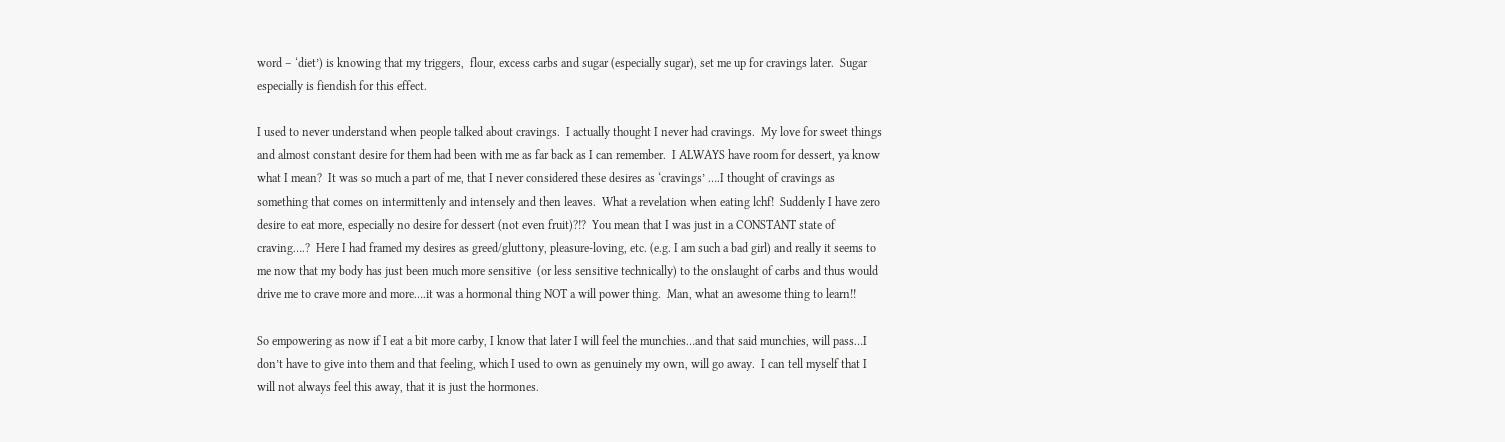word – ‘diet’) is knowing that my triggers,  flour, excess carbs and sugar (especially sugar), set me up for cravings later.  Sugar especially is fiendish for this effect.

I used to never understand when people talked about cravings.  I actually thought I never had cravings.  My love for sweet things and almost constant desire for them had been with me as far back as I can remember.  I ALWAYS have room for dessert, ya know what I mean?  It was so much a part of me, that I never considered these desires as ‘cravings’ ….I thought of cravings as something that comes on intermittenly and intensely and then leaves.  What a revelation when eating lchf!  Suddenly I have zero desire to eat more, especially no desire for dessert (not even fruit)?!?  You mean that I was just in a CONSTANT state of craving….?  Here I had framed my desires as greed/gluttony, pleasure-loving, etc. (e.g. I am such a bad girl) and really it seems to me now that my body has just been much more sensitive  (or less sensitive technically) to the onslaught of carbs and thus would drive me to crave more and more….it was a hormonal thing NOT a will power thing.  Man, what an awesome thing to learn!!

So empowering as now if I eat a bit more carby, I know that later I will feel the munchies…and that said munchies, will pass…I don’t have to give into them and that feeling, which I used to own as genuinely my own, will go away.  I can tell myself that I will not always feel this away, that it is just the hormones.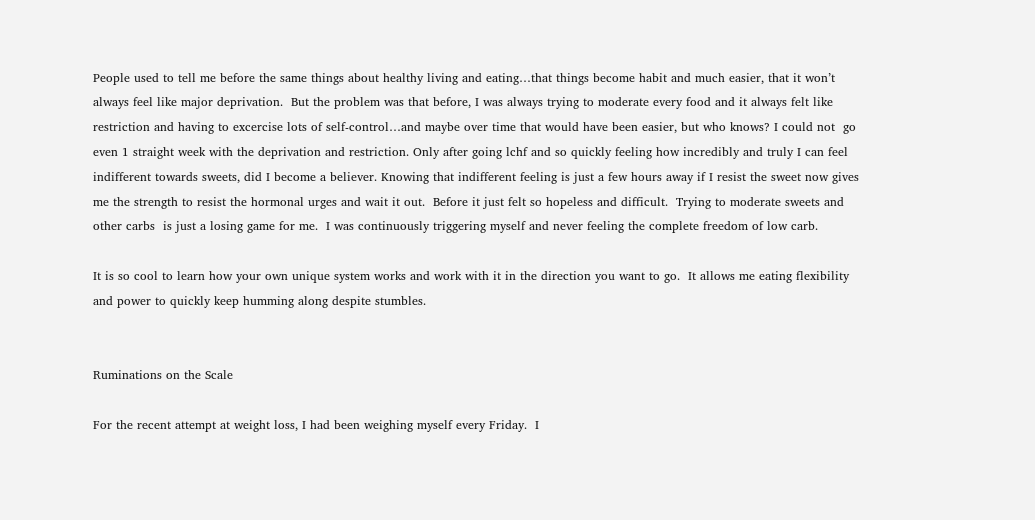People used to tell me before the same things about healthy living and eating…that things become habit and much easier, that it won’t always feel like major deprivation.  But the problem was that before, I was always trying to moderate every food and it always felt like restriction and having to excercise lots of self-control…and maybe over time that would have been easier, but who knows? I could not  go even 1 straight week with the deprivation and restriction. Only after going lchf and so quickly feeling how incredibly and truly I can feel indifferent towards sweets, did I become a believer. Knowing that indifferent feeling is just a few hours away if I resist the sweet now gives me the strength to resist the hormonal urges and wait it out.  Before it just felt so hopeless and difficult.  Trying to moderate sweets and other carbs  is just a losing game for me.  I was continuously triggering myself and never feeling the complete freedom of low carb.

It is so cool to learn how your own unique system works and work with it in the direction you want to go.  It allows me eating flexibility and power to quickly keep humming along despite stumbles.


Ruminations on the Scale

For the recent attempt at weight loss, I had been weighing myself every Friday.  I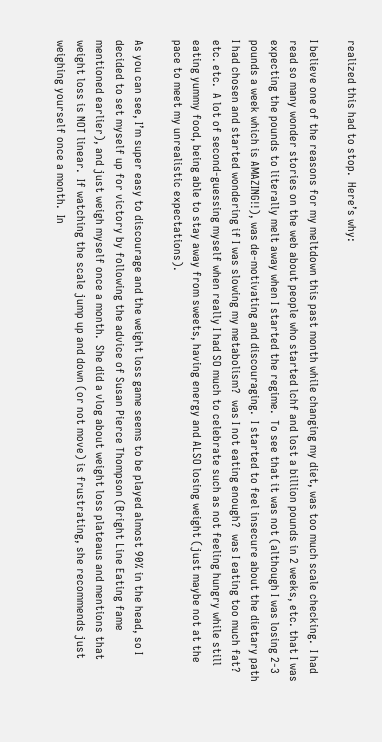realized this had to stop.  Here’s why:

I believe one of the reasons for my meltdown this past month while changing my diet, was too much scale checking.  I had read so many wonder stories on the web about people who started lchf and lost a billion pounds in 2 weeks, etc. that I was expecting the pounds to literally melt away when I started the regime.  To see that it was not (although I was losing 2-3 pounds a week which is AMAZING!!), was de-motivating and discouraging.  I started to feel insecure about the dietary path I had chosen and started wondering if I was slowing my metabolism?  was I not eating enough?  was I eating too much fat? etc. etc.  A lot of second-guessing myself when really I had SO much to celebrate such as not feeling hungry while still eating yummy food, being able to stay away from sweets, having energy and ALSO losing weight (just maybe not at the pace to meet my unrealistic expectations).

As you can see, I’m super easy to discourage and the weight loss game seems to be played almost 90% in the head, so I  decided to set myself up for victory by following the advice of Susan Pierce Thompson (Bright Line Eating fame mentioned earlier), and just weigh myself once a month.  She did a vlog about weight loss plateaus and mentions that weight loss is NOT linear.  If watching the scale jump up and down (or not move) is frustrating, she recommends just weighing yourself once a month.  In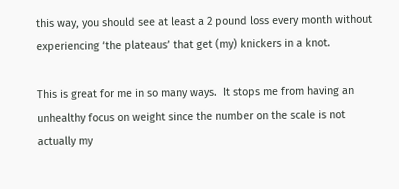this way, you should see at least a 2 pound loss every month without experiencing ‘the plateaus’ that get (my) knickers in a knot.

This is great for me in so many ways.  It stops me from having an unhealthy focus on weight since the number on the scale is not actually my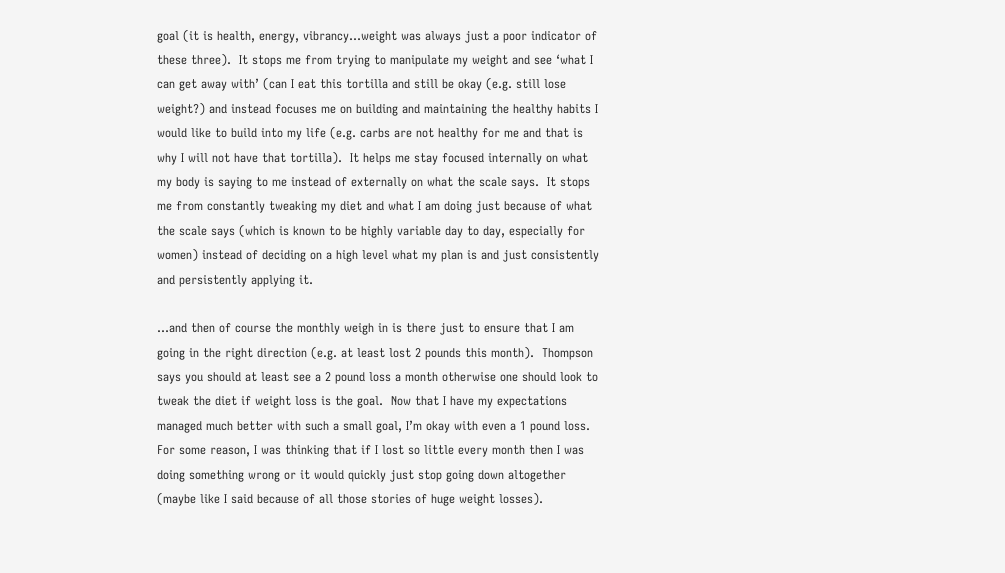goal (it is health, energy, vibrancy…weight was always just a poor indicator of these three).  It stops me from trying to manipulate my weight and see ‘what I can get away with’ (can I eat this tortilla and still be okay (e.g. still lose weight?) and instead focuses me on building and maintaining the healthy habits I would like to build into my life (e.g. carbs are not healthy for me and that is why I will not have that tortilla).  It helps me stay focused internally on what my body is saying to me instead of externally on what the scale says.  It stops me from constantly tweaking my diet and what I am doing just because of what the scale says (which is known to be highly variable day to day, especially for women) instead of deciding on a high level what my plan is and just consistently and persistently applying it.

…and then of course the monthly weigh in is there just to ensure that I am going in the right direction (e.g. at least lost 2 pounds this month).  Thompson says you should at least see a 2 pound loss a month otherwise one should look to tweak the diet if weight loss is the goal.  Now that I have my expectations managed much better with such a small goal, I’m okay with even a 1 pound loss.  For some reason, I was thinking that if I lost so little every month then I was doing something wrong or it would quickly just stop going down altogether (maybe like I said because of all those stories of huge weight losses).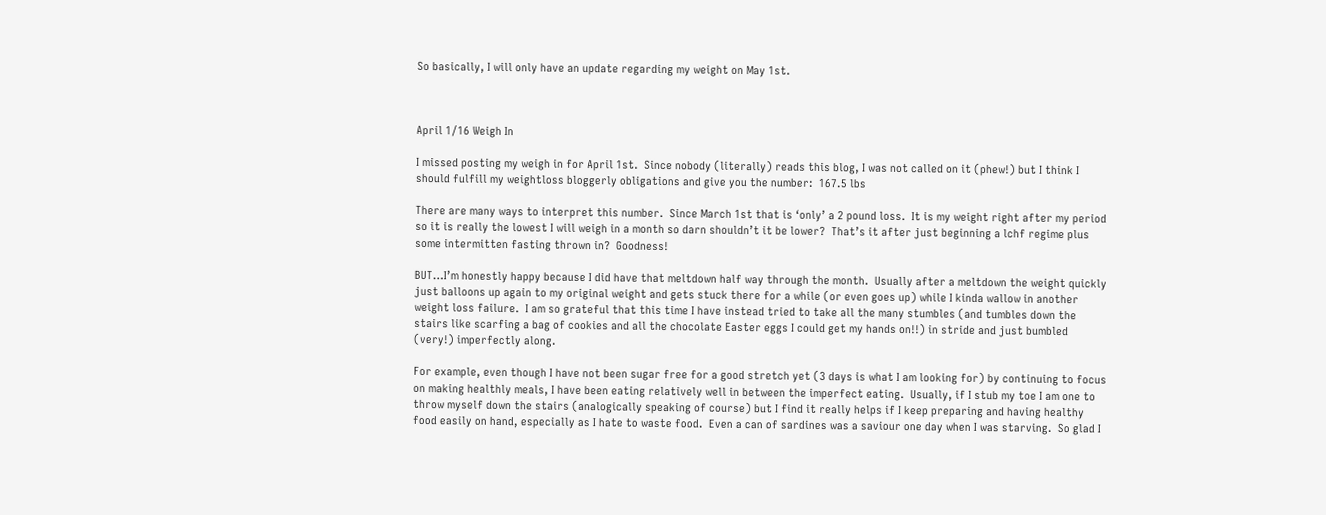So basically, I will only have an update regarding my weight on May 1st.



April 1/16 Weigh In

I missed posting my weigh in for April 1st.  Since nobody (literally) reads this blog, I was not called on it (phew!) but I think I should fulfill my weightloss bloggerly obligations and give you the number:  167.5 lbs

There are many ways to interpret this number.  Since March 1st that is ‘only’ a 2 pound loss.  It is my weight right after my period so it is really the lowest I will weigh in a month so darn shouldn’t it be lower?  That’s it after just beginning a lchf regime plus some intermitten fasting thrown in?  Goodness!

BUT…I’m honestly happy because I did have that meltdown half way through the month.  Usually after a meltdown the weight quickly just balloons up again to my original weight and gets stuck there for a while (or even goes up) while I kinda wallow in another weight loss failure.  I am so grateful that this time I have instead tried to take all the many stumbles (and tumbles down the stairs like scarfing a bag of cookies and all the chocolate Easter eggs I could get my hands on!!) in stride and just bumbled (very!) imperfectly along.

For example, even though I have not been sugar free for a good stretch yet (3 days is what I am looking for) by continuing to focus on making healthly meals, I have been eating relatively well in between the imperfect eating.  Usually, if I stub my toe I am one to throw myself down the stairs (analogically speaking of course) but I find it really helps if I keep preparing and having healthy food easily on hand, especially as I hate to waste food.  Even a can of sardines was a saviour one day when I was starving.  So glad I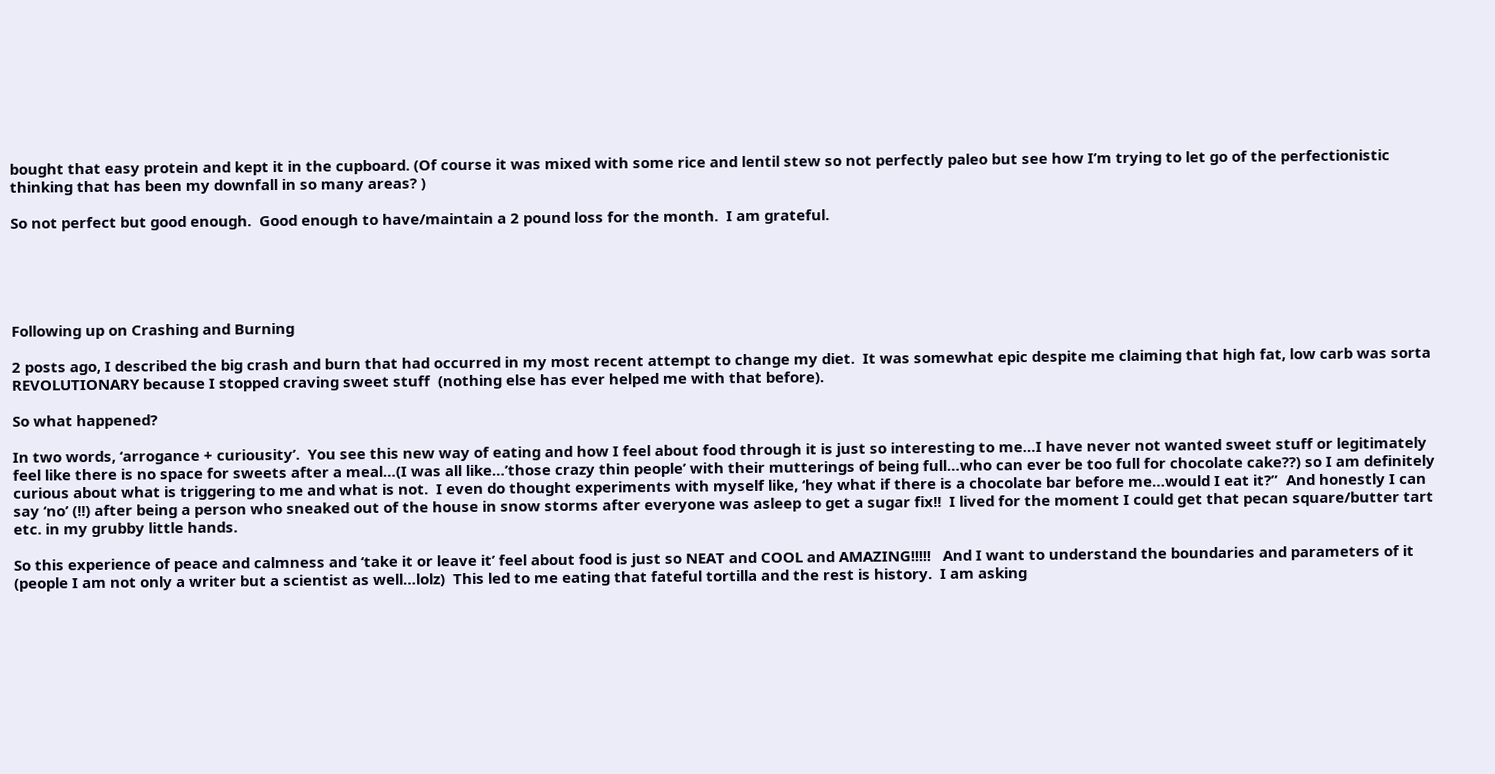bought that easy protein and kept it in the cupboard. (Of course it was mixed with some rice and lentil stew so not perfectly paleo but see how I’m trying to let go of the perfectionistic thinking that has been my downfall in so many areas? )

So not perfect but good enough.  Good enough to have/maintain a 2 pound loss for the month.  I am grateful.





Following up on Crashing and Burning

2 posts ago, I described the big crash and burn that had occurred in my most recent attempt to change my diet.  It was somewhat epic despite me claiming that high fat, low carb was sorta REVOLUTIONARY because I stopped craving sweet stuff  (nothing else has ever helped me with that before).

So what happened?

In two words, ‘arrogance + curiousity’.  You see this new way of eating and how I feel about food through it is just so interesting to me…I have never not wanted sweet stuff or legitimately feel like there is no space for sweets after a meal…(I was all like…’those crazy thin people’ with their mutterings of being full…who can ever be too full for chocolate cake??) so I am definitely curious about what is triggering to me and what is not.  I even do thought experiments with myself like, ‘hey what if there is a chocolate bar before me…would I eat it?”  And honestly I can say ‘no’ (!!) after being a person who sneaked out of the house in snow storms after everyone was asleep to get a sugar fix!!  I lived for the moment I could get that pecan square/butter tart etc. in my grubby little hands.

So this experience of peace and calmness and ‘take it or leave it’ feel about food is just so NEAT and COOL and AMAZING!!!!!   And I want to understand the boundaries and parameters of it (people I am not only a writer but a scientist as well…lolz)  This led to me eating that fateful tortilla and the rest is history.  I am asking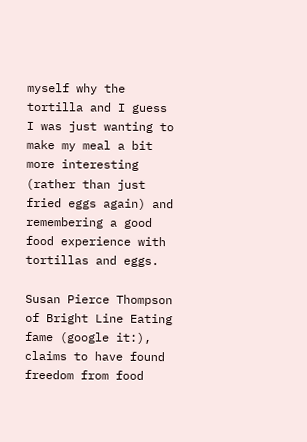myself why the tortilla and I guess I was just wanting to make my meal a bit more interesting (rather than just fried eggs again) and remembering a good food experience with tortillas and eggs.

Susan Pierce Thompson of Bright Line Eating fame (google it:), claims to have found freedom from food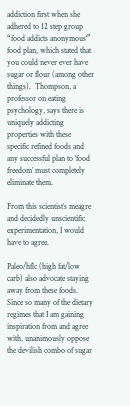addiction first when she adhered to 12 step group “food addicts anonymous'” food plan, which stated that you could never ever have sugar or flour (among other things).  Thompson, a professor on eating psychology, says there is uniquely addicting properties with these specific refined foods and any successful plan to ‘food freedom’ must completely eliminate them.

From this scientist’s meagre and decidedly unscientific experimentation, I would have to agree.

Paleo/hflc (high fat/low carb) also advocate staying away from these foods.  Since so many of the dietary regimes that I am gaining inspiration from and agree with, unanimously oppose the devilish combo of sugar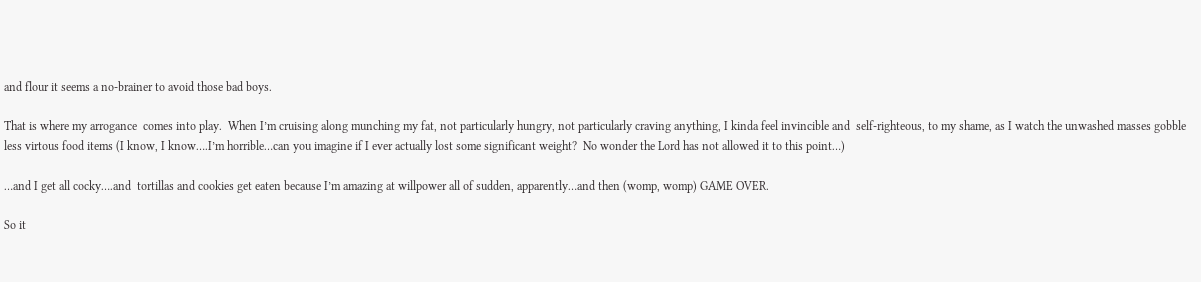and flour it seems a no-brainer to avoid those bad boys.

That is where my arrogance  comes into play.  When I’m cruising along munching my fat, not particularly hungry, not particularly craving anything, I kinda feel invincible and  self-righteous, to my shame, as I watch the unwashed masses gobble less virtous food items (I know, I know….I’m horrible…can you imagine if I ever actually lost some significant weight?  No wonder the Lord has not allowed it to this point…)

…and I get all cocky….and  tortillas and cookies get eaten because I’m amazing at willpower all of sudden, apparently…and then (womp, womp) GAME OVER.

So it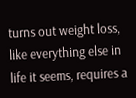turns out weight loss, like everything else in life it seems, requires a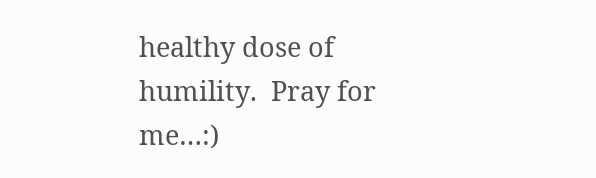healthy dose of humility.  Pray for me…:)